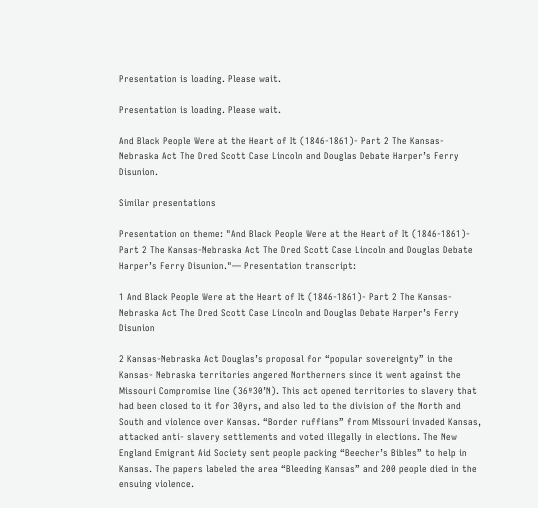Presentation is loading. Please wait.

Presentation is loading. Please wait.

And Black People Were at the Heart of It (1846-1861)- Part 2 The Kansas-Nebraska Act The Dred Scott Case Lincoln and Douglas Debate Harper’s Ferry Disunion.

Similar presentations

Presentation on theme: "And Black People Were at the Heart of It (1846-1861)- Part 2 The Kansas-Nebraska Act The Dred Scott Case Lincoln and Douglas Debate Harper’s Ferry Disunion."— Presentation transcript:

1 And Black People Were at the Heart of It (1846-1861)- Part 2 The Kansas-Nebraska Act The Dred Scott Case Lincoln and Douglas Debate Harper’s Ferry Disunion

2 Kansas-Nebraska Act Douglas’s proposal for “popular sovereignty” in the Kansas- Nebraska territories angered Northerners since it went against the Missouri Compromise line (36º30’N). This act opened territories to slavery that had been closed to it for 30yrs, and also led to the division of the North and South and violence over Kansas. “Border ruffians” from Missouri invaded Kansas, attacked anti- slavery settlements and voted illegally in elections. The New England Emigrant Aid Society sent people packing “Beecher’s Bibles” to help in Kansas. The papers labeled the area “Bleeding Kansas” and 200 people died in the ensuing violence.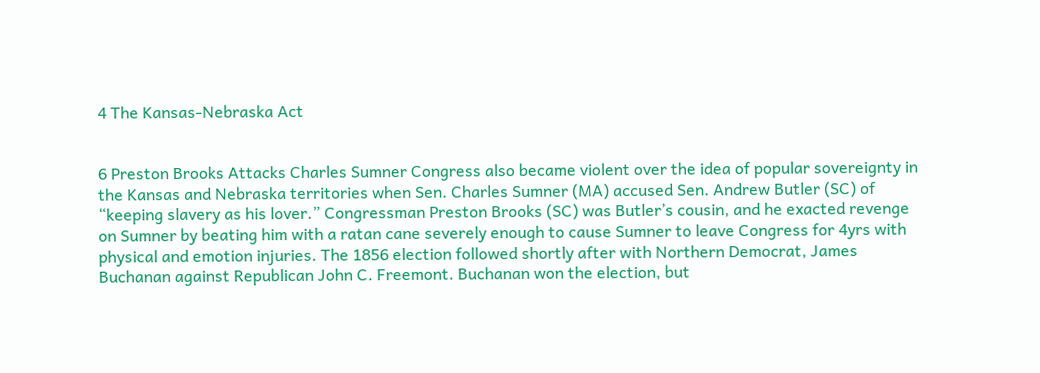4 The Kansas-Nebraska Act


6 Preston Brooks Attacks Charles Sumner Congress also became violent over the idea of popular sovereignty in the Kansas and Nebraska territories when Sen. Charles Sumner (MA) accused Sen. Andrew Butler (SC) of “keeping slavery as his lover.” Congressman Preston Brooks (SC) was Butler’s cousin, and he exacted revenge on Sumner by beating him with a ratan cane severely enough to cause Sumner to leave Congress for 4yrs with physical and emotion injuries. The 1856 election followed shortly after with Northern Democrat, James Buchanan against Republican John C. Freemont. Buchanan won the election, but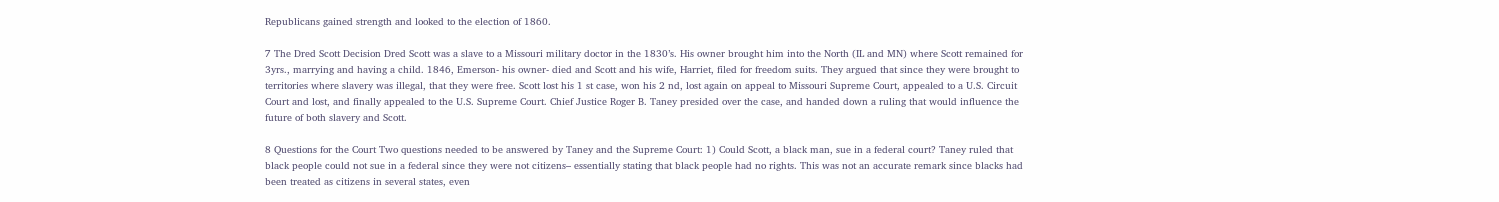Republicans gained strength and looked to the election of 1860.

7 The Dred Scott Decision Dred Scott was a slave to a Missouri military doctor in the 1830’s. His owner brought him into the North (IL and MN) where Scott remained for 3yrs., marrying and having a child. 1846, Emerson- his owner- died and Scott and his wife, Harriet, filed for freedom suits. They argued that since they were brought to territories where slavery was illegal, that they were free. Scott lost his 1 st case, won his 2 nd, lost again on appeal to Missouri Supreme Court, appealed to a U.S. Circuit Court and lost, and finally appealed to the U.S. Supreme Court. Chief Justice Roger B. Taney presided over the case, and handed down a ruling that would influence the future of both slavery and Scott.

8 Questions for the Court Two questions needed to be answered by Taney and the Supreme Court: 1) Could Scott, a black man, sue in a federal court? Taney ruled that black people could not sue in a federal since they were not citizens– essentially stating that black people had no rights. This was not an accurate remark since blacks had been treated as citizens in several states, even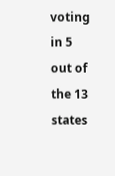voting in 5 out of the 13 states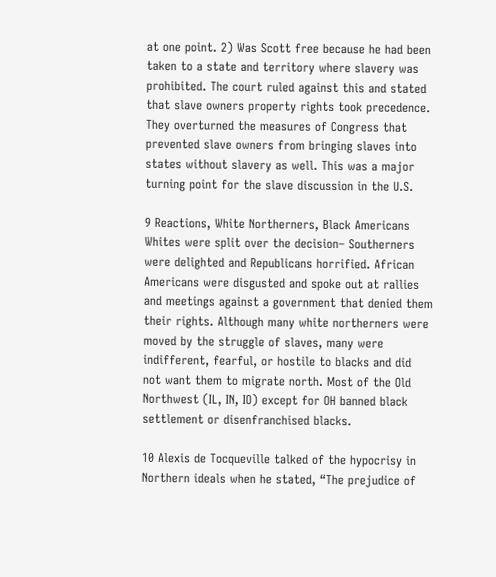at one point. 2) Was Scott free because he had been taken to a state and territory where slavery was prohibited. The court ruled against this and stated that slave owners property rights took precedence. They overturned the measures of Congress that prevented slave owners from bringing slaves into states without slavery as well. This was a major turning point for the slave discussion in the U.S.

9 Reactions, White Northerners, Black Americans Whites were split over the decision– Southerners were delighted and Republicans horrified. African Americans were disgusted and spoke out at rallies and meetings against a government that denied them their rights. Although many white northerners were moved by the struggle of slaves, many were indifferent, fearful, or hostile to blacks and did not want them to migrate north. Most of the Old Northwest (IL, IN, IO) except for OH banned black settlement or disenfranchised blacks.

10 Alexis de Tocqueville talked of the hypocrisy in Northern ideals when he stated, “The prejudice of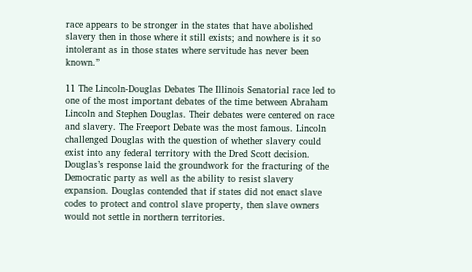race appears to be stronger in the states that have abolished slavery then in those where it still exists; and nowhere is it so intolerant as in those states where servitude has never been known.”

11 The Lincoln-Douglas Debates The Illinois Senatorial race led to one of the most important debates of the time between Abraham Lincoln and Stephen Douglas. Their debates were centered on race and slavery. The Freeport Debate was the most famous. Lincoln challenged Douglas with the question of whether slavery could exist into any federal territory with the Dred Scott decision. Douglas’s response laid the groundwork for the fracturing of the Democratic party as well as the ability to resist slavery expansion. Douglas contended that if states did not enact slave codes to protect and control slave property, then slave owners would not settle in northern territories.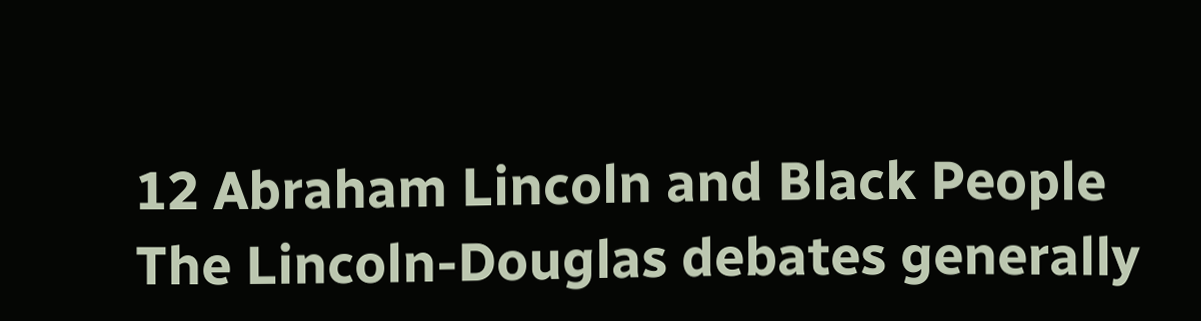12 Abraham Lincoln and Black People The Lincoln-Douglas debates generally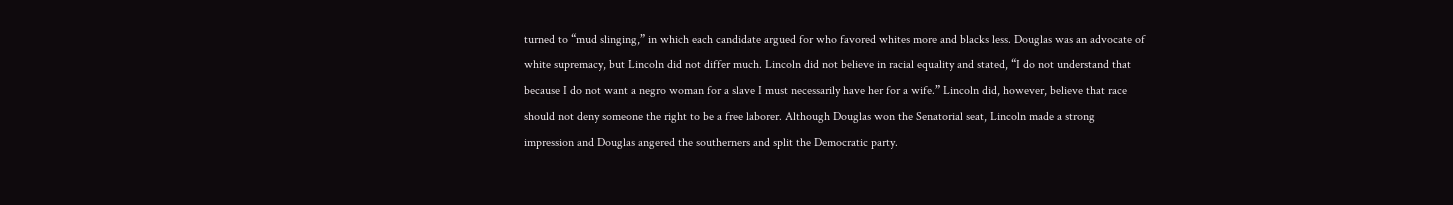turned to “mud slinging,” in which each candidate argued for who favored whites more and blacks less. Douglas was an advocate of white supremacy, but Lincoln did not differ much. Lincoln did not believe in racial equality and stated, “I do not understand that because I do not want a negro woman for a slave I must necessarily have her for a wife.” Lincoln did, however, believe that race should not deny someone the right to be a free laborer. Although Douglas won the Senatorial seat, Lincoln made a strong impression and Douglas angered the southerners and split the Democratic party.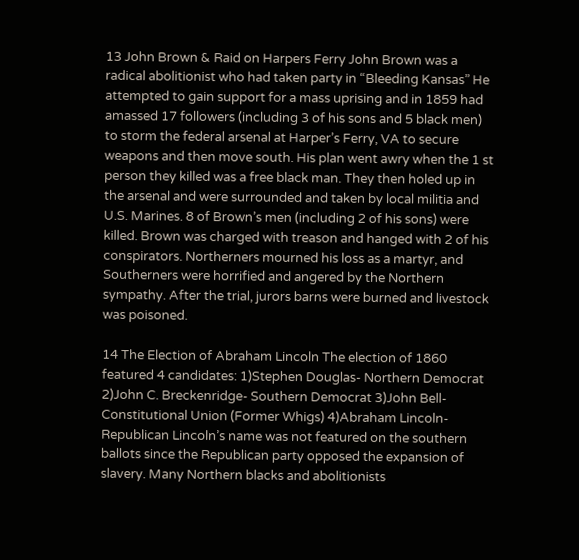13 John Brown & Raid on Harpers Ferry John Brown was a radical abolitionist who had taken party in “Bleeding Kansas” He attempted to gain support for a mass uprising and in 1859 had amassed 17 followers (including 3 of his sons and 5 black men) to storm the federal arsenal at Harper’s Ferry, VA to secure weapons and then move south. His plan went awry when the 1 st person they killed was a free black man. They then holed up in the arsenal and were surrounded and taken by local militia and U.S. Marines. 8 of Brown’s men (including 2 of his sons) were killed. Brown was charged with treason and hanged with 2 of his conspirators. Northerners mourned his loss as a martyr, and Southerners were horrified and angered by the Northern sympathy. After the trial, jurors barns were burned and livestock was poisoned.

14 The Election of Abraham Lincoln The election of 1860 featured 4 candidates: 1)Stephen Douglas- Northern Democrat 2)John C. Breckenridge- Southern Democrat 3)John Bell- Constitutional Union (Former Whigs) 4)Abraham Lincoln- Republican Lincoln’s name was not featured on the southern ballots since the Republican party opposed the expansion of slavery. Many Northern blacks and abolitionists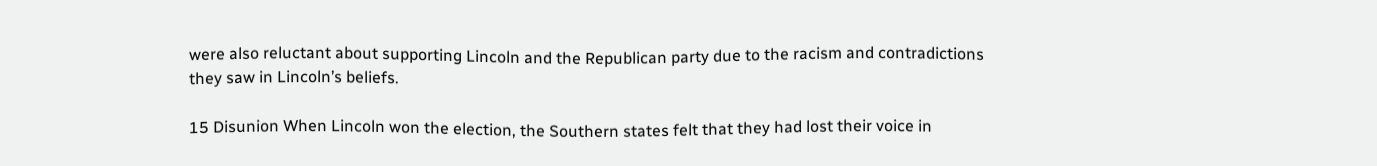were also reluctant about supporting Lincoln and the Republican party due to the racism and contradictions they saw in Lincoln’s beliefs.

15 Disunion When Lincoln won the election, the Southern states felt that they had lost their voice in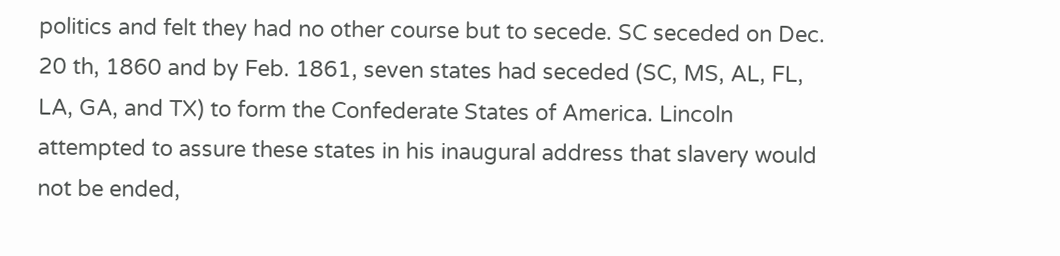politics and felt they had no other course but to secede. SC seceded on Dec. 20 th, 1860 and by Feb. 1861, seven states had seceded (SC, MS, AL, FL, LA, GA, and TX) to form the Confederate States of America. Lincoln attempted to assure these states in his inaugural address that slavery would not be ended,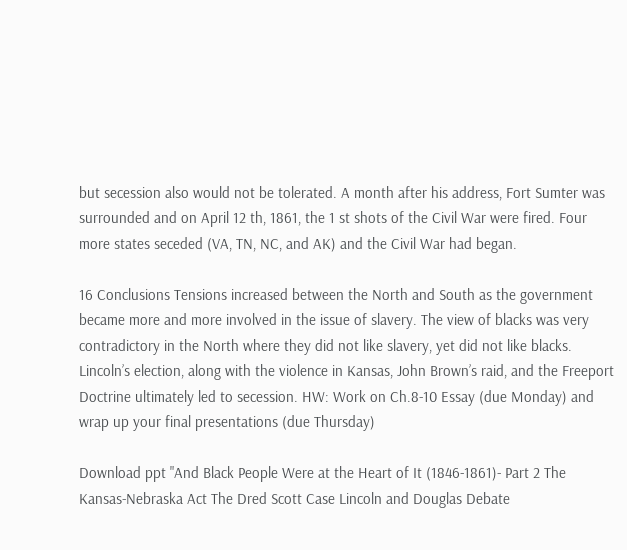but secession also would not be tolerated. A month after his address, Fort Sumter was surrounded and on April 12 th, 1861, the 1 st shots of the Civil War were fired. Four more states seceded (VA, TN, NC, and AK) and the Civil War had began.

16 Conclusions Tensions increased between the North and South as the government became more and more involved in the issue of slavery. The view of blacks was very contradictory in the North where they did not like slavery, yet did not like blacks. Lincoln’s election, along with the violence in Kansas, John Brown’s raid, and the Freeport Doctrine ultimately led to secession. HW: Work on Ch.8-10 Essay (due Monday) and wrap up your final presentations (due Thursday)

Download ppt "And Black People Were at the Heart of It (1846-1861)- Part 2 The Kansas-Nebraska Act The Dred Scott Case Lincoln and Douglas Debate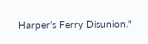Harper’s Ferry Disunion."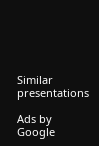Similar presentations

Ads by Google